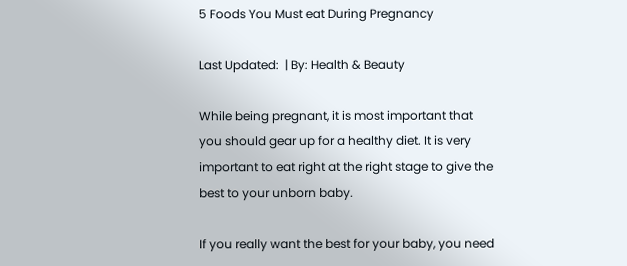5 Foods You Must eat During Pregnancy

Last Updated:  | By: Health & Beauty

While being pregnant, it is most important that you should gear up for a healthy diet. It is very important to eat right at the right stage to give the best to your unborn baby.

If you really want the best for your baby, you need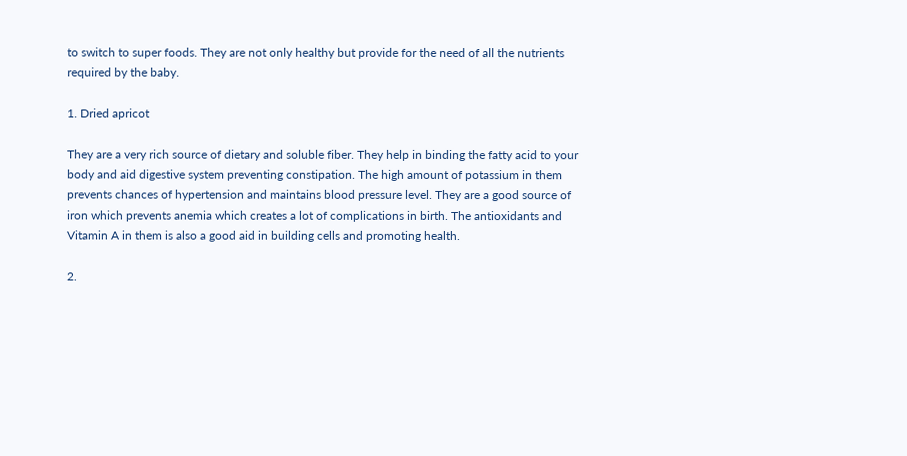to switch to super foods. They are not only healthy but provide for the need of all the nutrients required by the baby.

1. Dried apricot

They are a very rich source of dietary and soluble fiber. They help in binding the fatty acid to your body and aid digestive system preventing constipation. The high amount of potassium in them prevents chances of hypertension and maintains blood pressure level. They are a good source of iron which prevents anemia which creates a lot of complications in birth. The antioxidants and Vitamin A in them is also a good aid in building cells and promoting health.

2.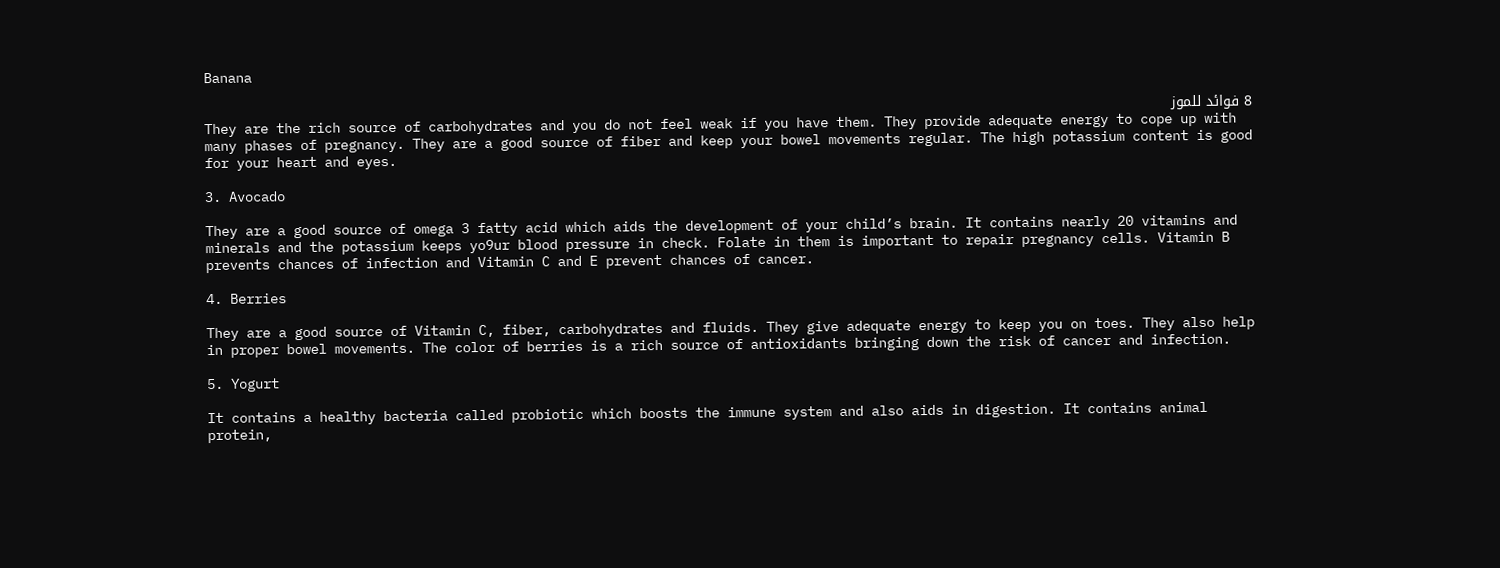Banana

8 فوائد للموز
They are the rich source of carbohydrates and you do not feel weak if you have them. They provide adequate energy to cope up with many phases of pregnancy. They are a good source of fiber and keep your bowel movements regular. The high potassium content is good for your heart and eyes.

3. Avocado

They are a good source of omega 3 fatty acid which aids the development of your child’s brain. It contains nearly 20 vitamins and minerals and the potassium keeps yo9ur blood pressure in check. Folate in them is important to repair pregnancy cells. Vitamin B prevents chances of infection and Vitamin C and E prevent chances of cancer.

4. Berries

They are a good source of Vitamin C, fiber, carbohydrates and fluids. They give adequate energy to keep you on toes. They also help in proper bowel movements. The color of berries is a rich source of antioxidants bringing down the risk of cancer and infection.

5. Yogurt

It contains a healthy bacteria called probiotic which boosts the immune system and also aids in digestion. It contains animal protein,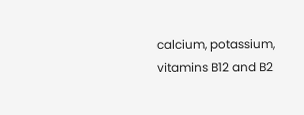calcium, potassium, vitamins B12 and B2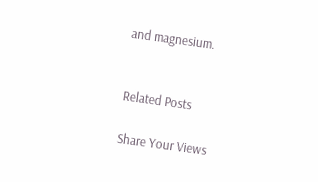and magnesium.


Related Posts

Share Your Views